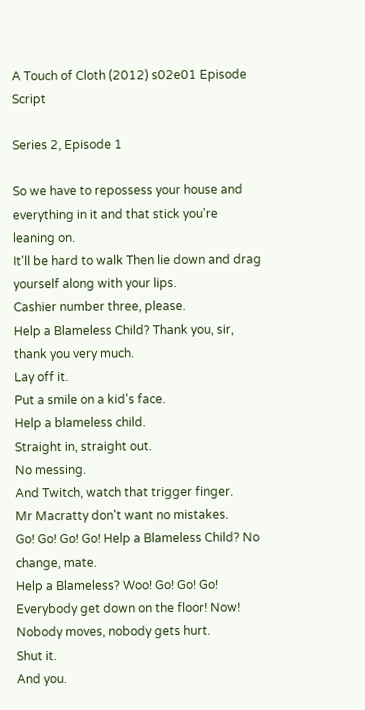A Touch of Cloth (2012) s02e01 Episode Script

Series 2, Episode 1

So we have to repossess your house and everything in it and that stick you're leaning on.
It'll be hard to walk Then lie down and drag yourself along with your lips.
Cashier number three, please.
Help a Blameless Child? Thank you, sir, thank you very much.
Lay off it.
Put a smile on a kid's face.
Help a blameless child.
Straight in, straight out.
No messing.
And Twitch, watch that trigger finger.
Mr Macratty don't want no mistakes.
Go! Go! Go! Go! Help a Blameless Child? No change, mate.
Help a Blameless? Woo! Go! Go! Go! Everybody get down on the floor! Now! Nobody moves, nobody gets hurt.
Shut it.
And you.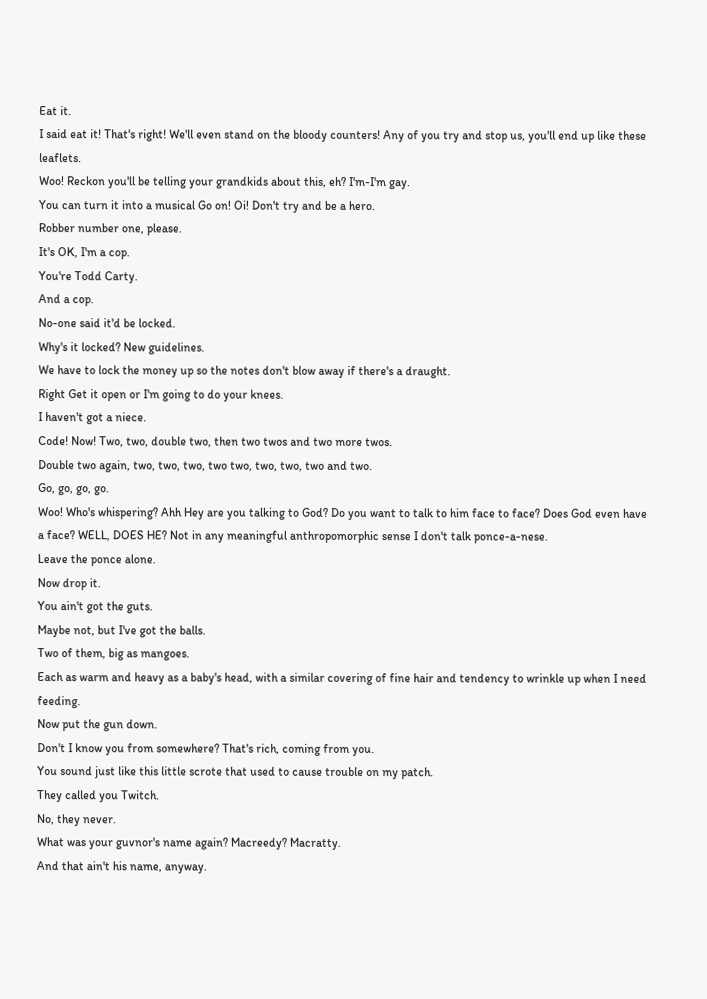Eat it.
I said eat it! That's right! We'll even stand on the bloody counters! Any of you try and stop us, you'll end up like these leaflets.
Woo! Reckon you'll be telling your grandkids about this, eh? I'm-I'm gay.
You can turn it into a musical Go on! Oi! Don't try and be a hero.
Robber number one, please.
It's OK, I'm a cop.
You're Todd Carty.
And a cop.
No-one said it'd be locked.
Why's it locked? New guidelines.
We have to lock the money up so the notes don't blow away if there's a draught.
Right Get it open or I'm going to do your knees.
I haven't got a niece.
Code! Now! Two, two, double two, then two twos and two more twos.
Double two again, two, two, two, two two, two, two, two and two.
Go, go, go, go.
Woo! Who's whispering? Ahh Hey are you talking to God? Do you want to talk to him face to face? Does God even have a face? WELL, DOES HE? Not in any meaningful anthropomorphic sense I don't talk ponce-a-nese.
Leave the ponce alone.
Now drop it.
You ain't got the guts.
Maybe not, but I've got the balls.
Two of them, big as mangoes.
Each as warm and heavy as a baby's head, with a similar covering of fine hair and tendency to wrinkle up when I need feeding.
Now put the gun down.
Don't I know you from somewhere? That's rich, coming from you.
You sound just like this little scrote that used to cause trouble on my patch.
They called you Twitch.
No, they never.
What was your guvnor's name again? Macreedy? Macratty.
And that ain't his name, anyway.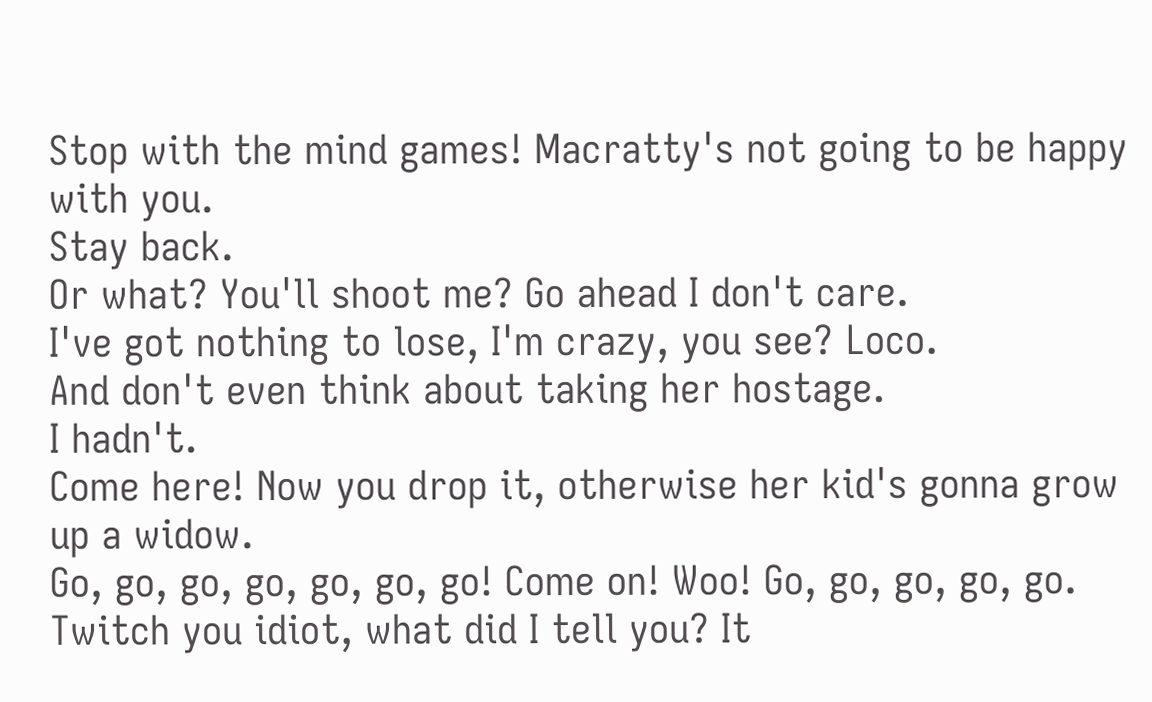Stop with the mind games! Macratty's not going to be happy with you.
Stay back.
Or what? You'll shoot me? Go ahead I don't care.
I've got nothing to lose, I'm crazy, you see? Loco.
And don't even think about taking her hostage.
I hadn't.
Come here! Now you drop it, otherwise her kid's gonna grow up a widow.
Go, go, go, go, go, go, go! Come on! Woo! Go, go, go, go, go.
Twitch you idiot, what did I tell you? It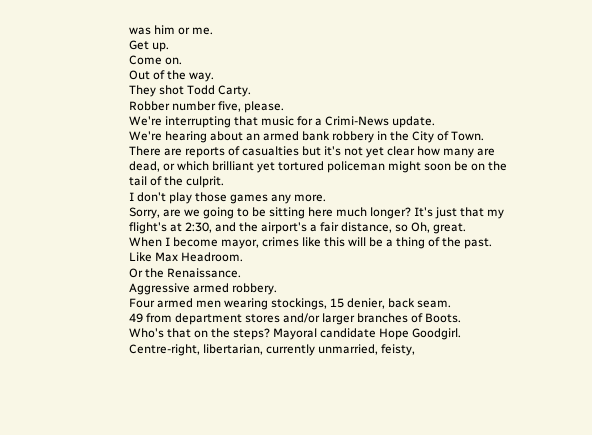was him or me.
Get up.
Come on.
Out of the way.
They shot Todd Carty.
Robber number five, please.
We're interrupting that music for a Crimi-News update.
We're hearing about an armed bank robbery in the City of Town.
There are reports of casualties but it's not yet clear how many are dead, or which brilliant yet tortured policeman might soon be on the tail of the culprit.
I don't play those games any more.
Sorry, are we going to be sitting here much longer? It's just that my flight's at 2:30, and the airport's a fair distance, so Oh, great.
When I become mayor, crimes like this will be a thing of the past.
Like Max Headroom.
Or the Renaissance.
Aggressive armed robbery.
Four armed men wearing stockings, 15 denier, back seam.
49 from department stores and/or larger branches of Boots.
Who's that on the steps? Mayoral candidate Hope Goodgirl.
Centre-right, libertarian, currently unmarried, feisty,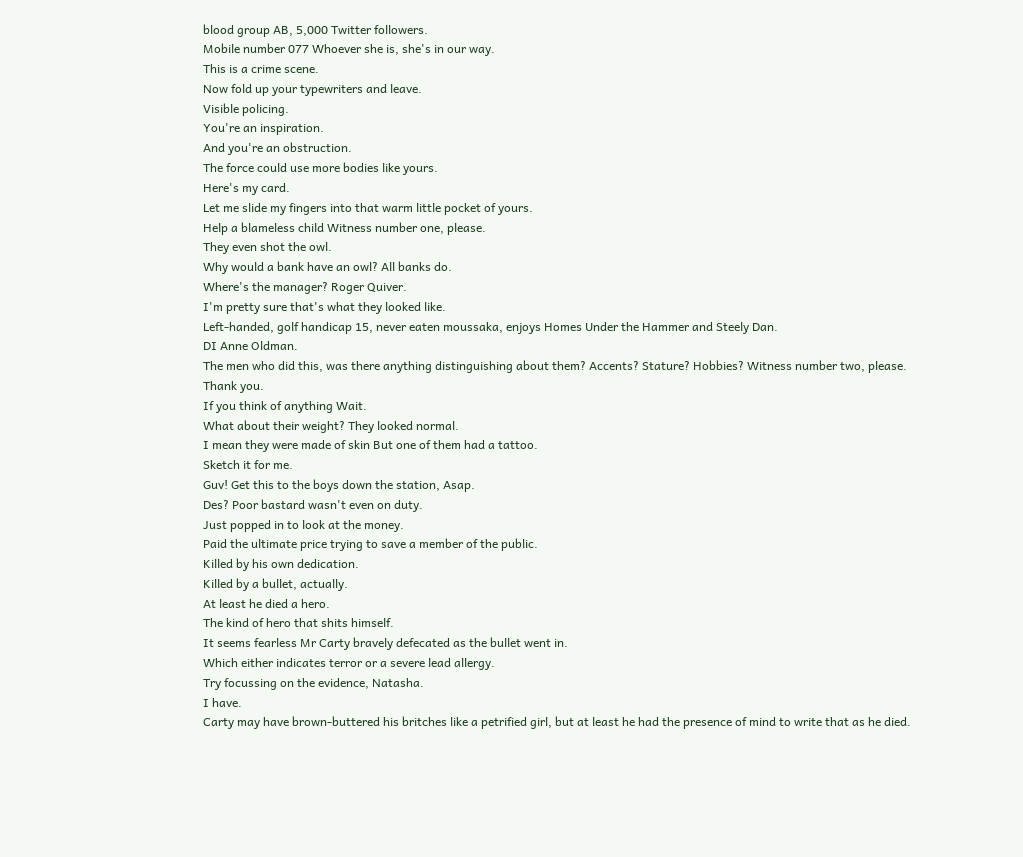blood group AB, 5,000 Twitter followers.
Mobile number 077 Whoever she is, she's in our way.
This is a crime scene.
Now fold up your typewriters and leave.
Visible policing.
You're an inspiration.
And you're an obstruction.
The force could use more bodies like yours.
Here's my card.
Let me slide my fingers into that warm little pocket of yours.
Help a blameless child Witness number one, please.
They even shot the owl.
Why would a bank have an owl? All banks do.
Where's the manager? Roger Quiver.
I'm pretty sure that's what they looked like.
Left-handed, golf handicap 15, never eaten moussaka, enjoys Homes Under the Hammer and Steely Dan.
DI Anne Oldman.
The men who did this, was there anything distinguishing about them? Accents? Stature? Hobbies? Witness number two, please.
Thank you.
If you think of anything Wait.
What about their weight? They looked normal.
I mean they were made of skin But one of them had a tattoo.
Sketch it for me.
Guv! Get this to the boys down the station, Asap.
Des? Poor bastard wasn't even on duty.
Just popped in to look at the money.
Paid the ultimate price trying to save a member of the public.
Killed by his own dedication.
Killed by a bullet, actually.
At least he died a hero.
The kind of hero that shits himself.
It seems fearless Mr Carty bravely defecated as the bullet went in.
Which either indicates terror or a severe lead allergy.
Try focussing on the evidence, Natasha.
I have.
Carty may have brown-buttered his britches like a petrified girl, but at least he had the presence of mind to write that as he died.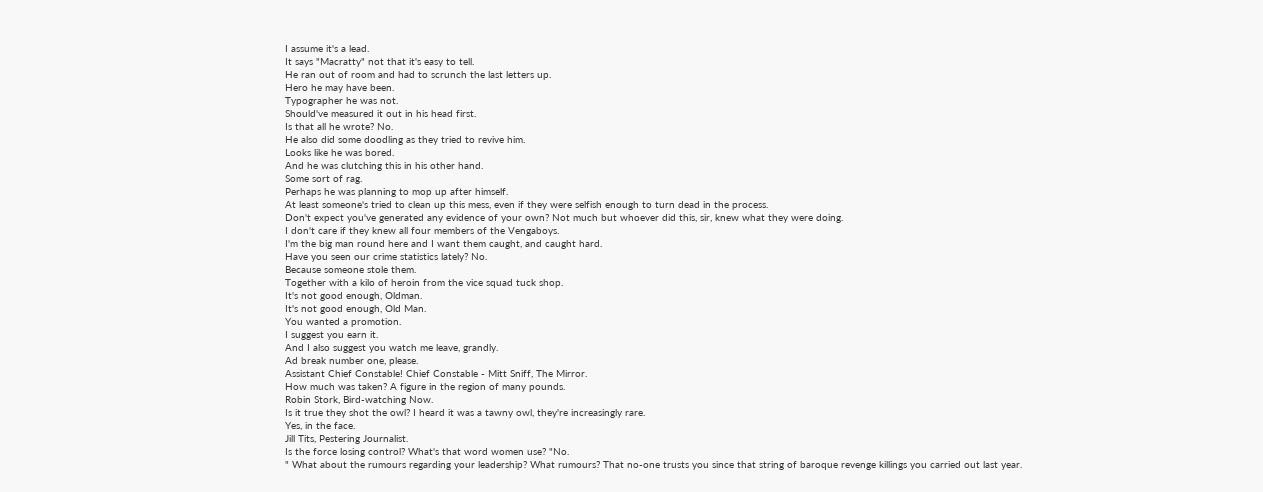I assume it's a lead.
It says "Macratty" not that it's easy to tell.
He ran out of room and had to scrunch the last letters up.
Hero he may have been.
Typographer he was not.
Should've measured it out in his head first.
Is that all he wrote? No.
He also did some doodling as they tried to revive him.
Looks like he was bored.
And he was clutching this in his other hand.
Some sort of rag.
Perhaps he was planning to mop up after himself.
At least someone's tried to clean up this mess, even if they were selfish enough to turn dead in the process.
Don't expect you've generated any evidence of your own? Not much but whoever did this, sir, knew what they were doing.
I don't care if they knew all four members of the Vengaboys.
I'm the big man round here and I want them caught, and caught hard.
Have you seen our crime statistics lately? No.
Because someone stole them.
Together with a kilo of heroin from the vice squad tuck shop.
It's not good enough, Oldman.
It's not good enough, Old Man.
You wanted a promotion.
I suggest you earn it.
And I also suggest you watch me leave, grandly.
Ad break number one, please.
Assistant Chief Constable! Chief Constable - Mitt Sniff, The Mirror.
How much was taken? A figure in the region of many pounds.
Robin Stork, Bird-watching Now.
Is it true they shot the owl? I heard it was a tawny owl, they're increasingly rare.
Yes, in the face.
Jill Tits, Pestering Journalist.
Is the force losing control? What's that word women use? "No.
" What about the rumours regarding your leadership? What rumours? That no-one trusts you since that string of baroque revenge killings you carried out last year.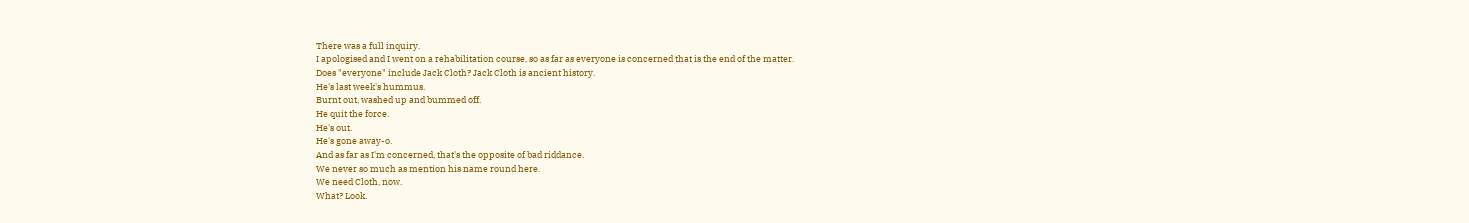There was a full inquiry.
I apologised and I went on a rehabilitation course, so as far as everyone is concerned that is the end of the matter.
Does "everyone" include Jack Cloth? Jack Cloth is ancient history.
He's last week's hummus.
Burnt out, washed up and bummed off.
He quit the force.
He's out.
He's gone away-o.
And as far as I'm concerned, that's the opposite of bad riddance.
We never so much as mention his name round here.
We need Cloth, now.
What? Look.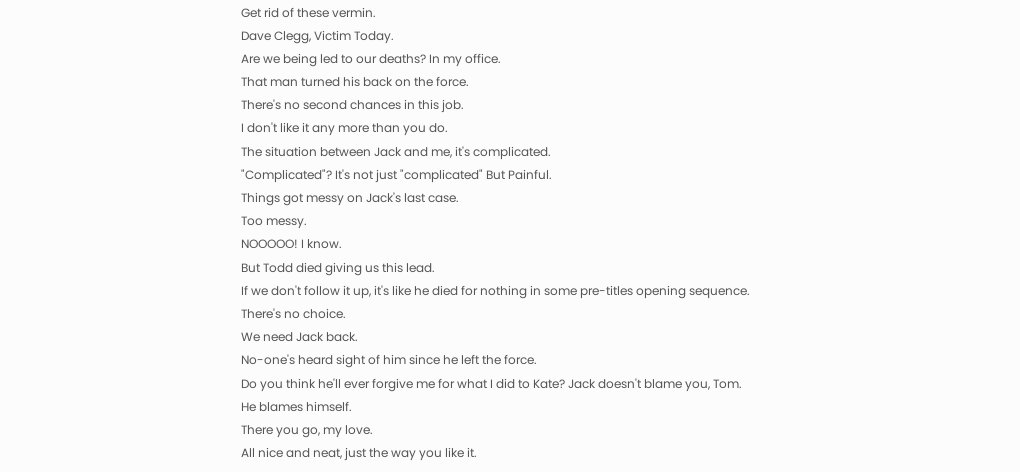Get rid of these vermin.
Dave Clegg, Victim Today.
Are we being led to our deaths? In my office.
That man turned his back on the force.
There's no second chances in this job.
I don't like it any more than you do.
The situation between Jack and me, it's complicated.
"Complicated"? It's not just "complicated" But Painful.
Things got messy on Jack's last case.
Too messy.
NOOOOO! I know.
But Todd died giving us this lead.
If we don't follow it up, it's like he died for nothing in some pre-titles opening sequence.
There's no choice.
We need Jack back.
No-one's heard sight of him since he left the force.
Do you think he'll ever forgive me for what I did to Kate? Jack doesn't blame you, Tom.
He blames himself.
There you go, my love.
All nice and neat, just the way you like it.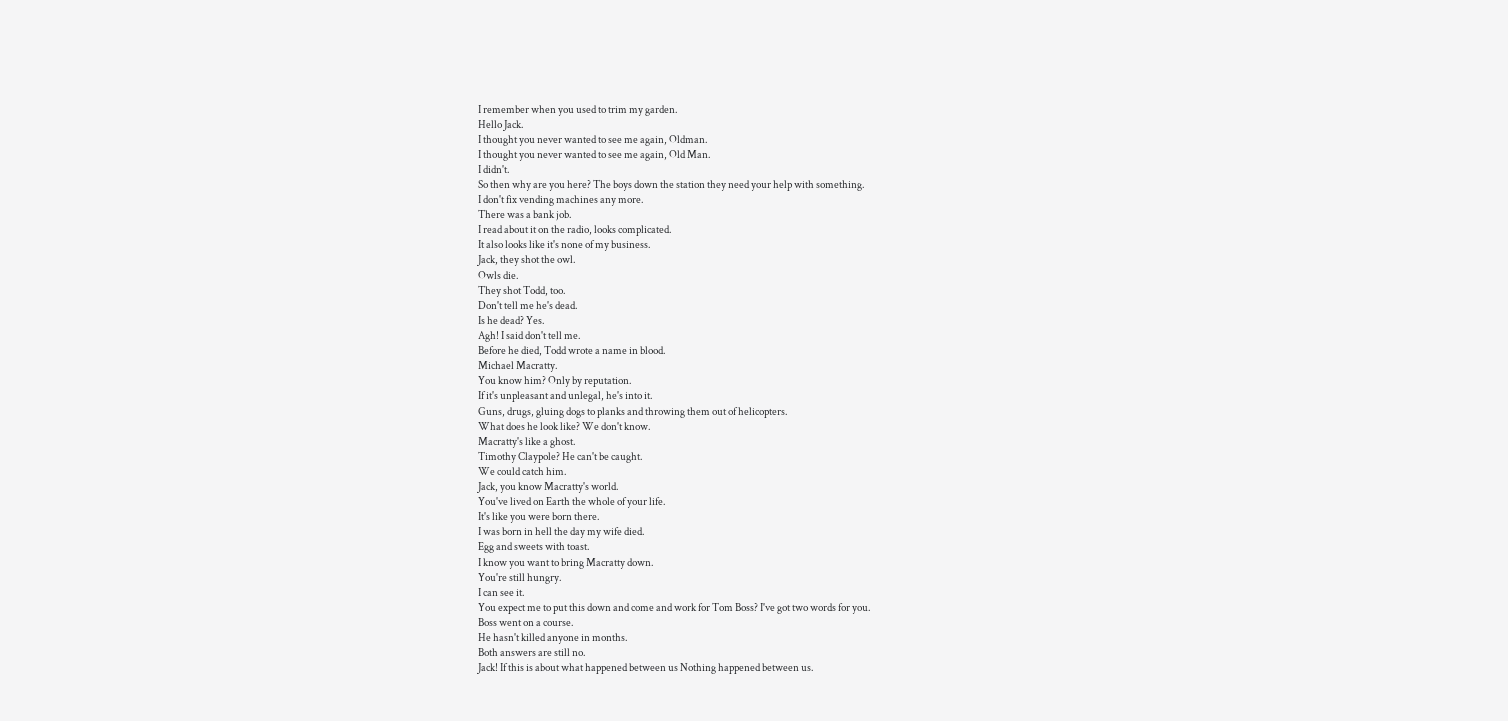I remember when you used to trim my garden.
Hello Jack.
I thought you never wanted to see me again, Oldman.
I thought you never wanted to see me again, Old Man.
I didn't.
So then why are you here? The boys down the station they need your help with something.
I don't fix vending machines any more.
There was a bank job.
I read about it on the radio, looks complicated.
It also looks like it's none of my business.
Jack, they shot the owl.
Owls die.
They shot Todd, too.
Don't tell me he's dead.
Is he dead? Yes.
Agh! I said don't tell me.
Before he died, Todd wrote a name in blood.
Michael Macratty.
You know him? Only by reputation.
If it's unpleasant and unlegal, he's into it.
Guns, drugs, gluing dogs to planks and throwing them out of helicopters.
What does he look like? We don't know.
Macratty's like a ghost.
Timothy Claypole? He can't be caught.
We could catch him.
Jack, you know Macratty's world.
You've lived on Earth the whole of your life.
It's like you were born there.
I was born in hell the day my wife died.
Egg and sweets with toast.
I know you want to bring Macratty down.
You're still hungry.
I can see it.
You expect me to put this down and come and work for Tom Boss? I've got two words for you.
Boss went on a course.
He hasn't killed anyone in months.
Both answers are still no.
Jack! If this is about what happened between us Nothing happened between us.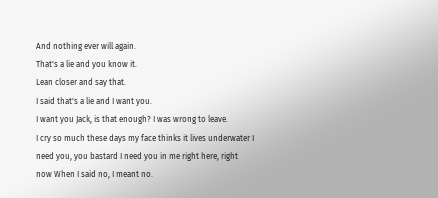And nothing ever will again.
That's a lie and you know it.
Lean closer and say that.
I said that's a lie and I want you.
I want you Jack, is that enough? I was wrong to leave.
I cry so much these days my face thinks it lives underwater I need you, you bastard I need you in me right here, right now When I said no, I meant no.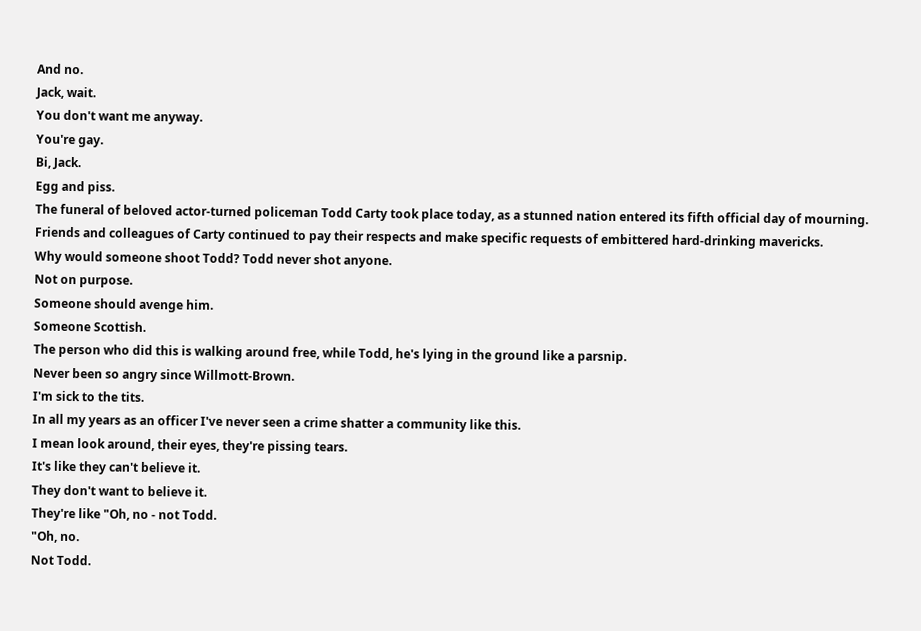And no.
Jack, wait.
You don't want me anyway.
You're gay.
Bi, Jack.
Egg and piss.
The funeral of beloved actor-turned policeman Todd Carty took place today, as a stunned nation entered its fifth official day of mourning.
Friends and colleagues of Carty continued to pay their respects and make specific requests of embittered hard-drinking mavericks.
Why would someone shoot Todd? Todd never shot anyone.
Not on purpose.
Someone should avenge him.
Someone Scottish.
The person who did this is walking around free, while Todd, he's lying in the ground like a parsnip.
Never been so angry since Willmott-Brown.
I'm sick to the tits.
In all my years as an officer I've never seen a crime shatter a community like this.
I mean look around, their eyes, they're pissing tears.
It's like they can't believe it.
They don't want to believe it.
They're like "Oh, no - not Todd.
"Oh, no.
Not Todd.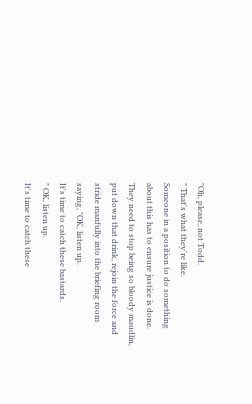"Oh, please, not Todd.
" That's what they're like.
Someone in a position to do something about this has to ensure justice is done.
They need to stop being so bloody maudlin, put down that drink, rejoin the force and stride manfully into the briefing room saying, "OK, listen up.
It's time to catch these bastards.
" OK, listen up.
It's time to catch these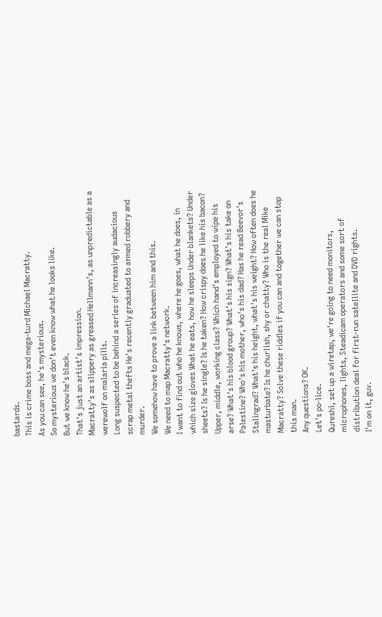bastards.
This is crime boss and mega-turd Michael Macratty.
As you can see, he's mysterious.
So mysterious we don't even know what he looks like.
But we know he's black.
That's just an artist's impression.
Macratty's as slippery as greased Hellmann's, as unpredictable as a werewolf on malaria pills.
Long suspected to be behind a series of increasingly audacious scrap metal thefts He's recently graduated to armed robbery and murder.
We somehow have to prove a link between him and this.
We need to map Macratty's network.
I want to find out who he knows, where he goes, what he does, in which size gloves What he eats, how he sleeps Under blankets? Under sheets? Is he single? Is he taken? How crispy does he like his bacon? Upper, middle, working class? Which hand's employed to wipe his arse? What's his blood group? What's his sign? What's his take on Palestine? Who's his mother, who's his dad? Has he read Beevor's Stalingrad? What's his height, what's his weight? How often does he masturbate? Is he churlish, shy or chatty? Who is the real Mike Macratty? Solve these riddles if you can and together we can stop this man.
Any questions? OK.
Let's po-lice.
Qureshi, set up a wiretap, we're going to need monitors, microphones, lights, Steadicam operators and some sort of distribution deal for first-run satellite and DVD rights.
I'm on it, guv.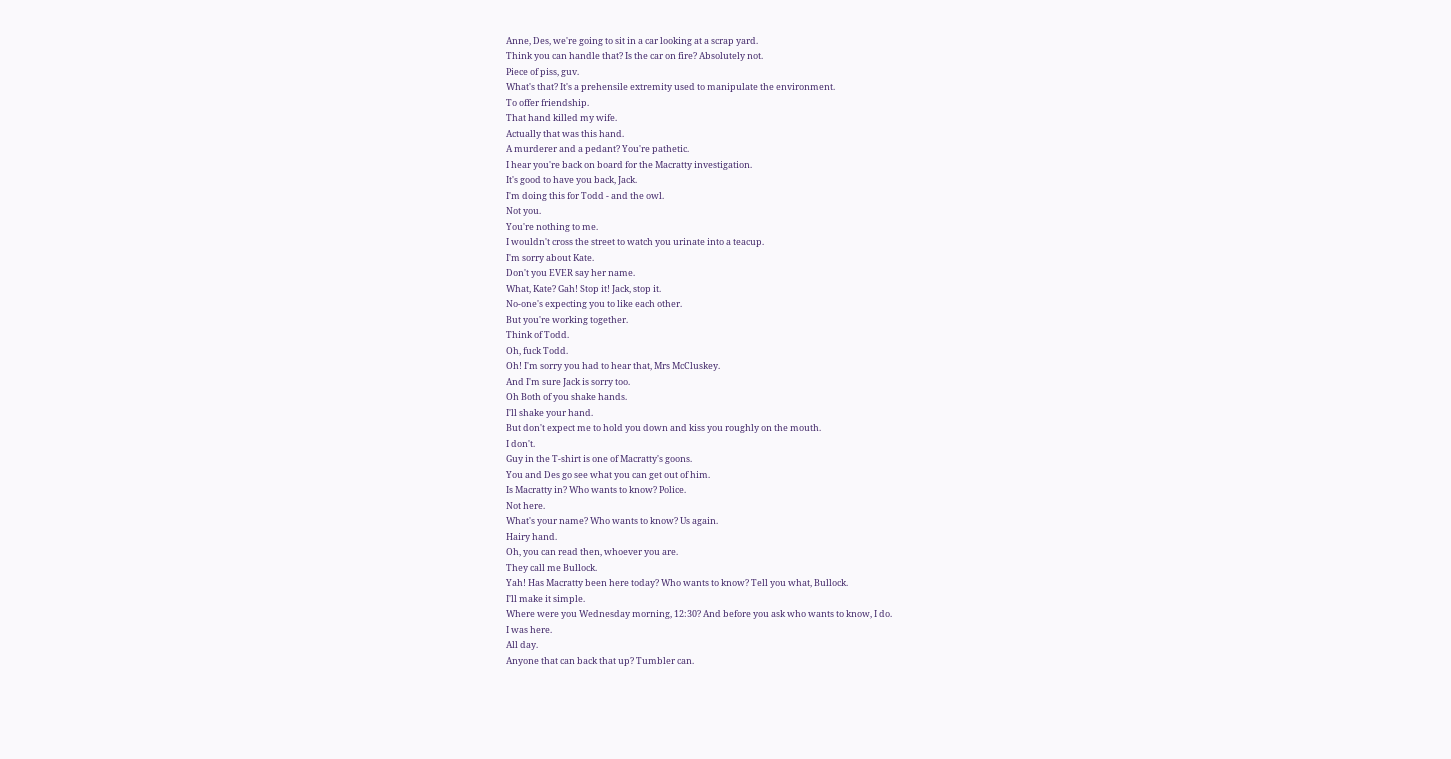Anne, Des, we're going to sit in a car looking at a scrap yard.
Think you can handle that? Is the car on fire? Absolutely not.
Piece of piss, guv.
What's that? It's a prehensile extremity used to manipulate the environment.
To offer friendship.
That hand killed my wife.
Actually that was this hand.
A murderer and a pedant? You're pathetic.
I hear you're back on board for the Macratty investigation.
It's good to have you back, Jack.
I'm doing this for Todd - and the owl.
Not you.
You're nothing to me.
I wouldn't cross the street to watch you urinate into a teacup.
I'm sorry about Kate.
Don't you EVER say her name.
What, Kate? Gah! Stop it! Jack, stop it.
No-one's expecting you to like each other.
But you're working together.
Think of Todd.
Oh, fuck Todd.
Oh! I'm sorry you had to hear that, Mrs McCluskey.
And I'm sure Jack is sorry too.
Oh Both of you shake hands.
I'll shake your hand.
But don't expect me to hold you down and kiss you roughly on the mouth.
I don't.
Guy in the T-shirt is one of Macratty's goons.
You and Des go see what you can get out of him.
Is Macratty in? Who wants to know? Police.
Not here.
What's your name? Who wants to know? Us again.
Hairy hand.
Oh, you can read then, whoever you are.
They call me Bullock.
Yah! Has Macratty been here today? Who wants to know? Tell you what, Bullock.
I'll make it simple.
Where were you Wednesday morning, 12:30? And before you ask who wants to know, I do.
I was here.
All day.
Anyone that can back that up? Tumbler can.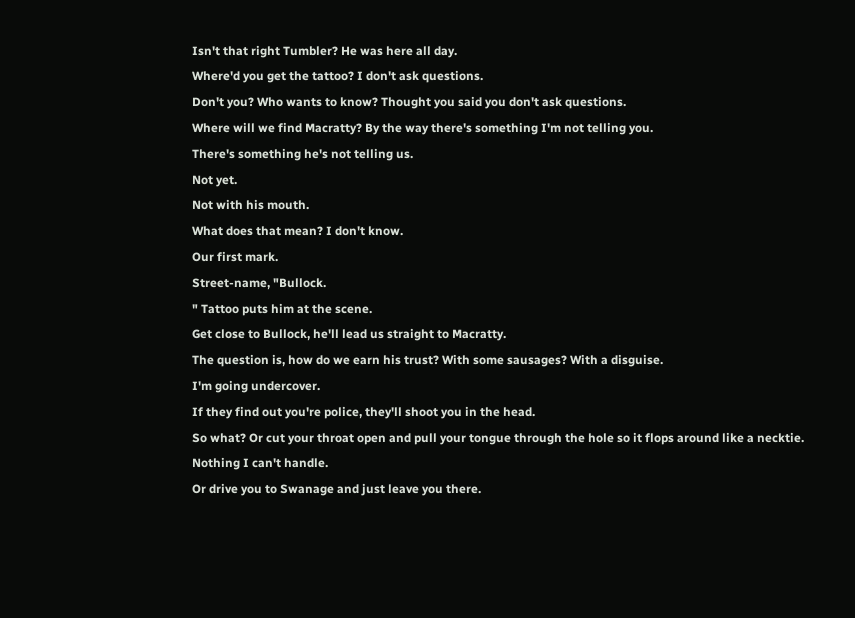Isn't that right Tumbler? He was here all day.
Where'd you get the tattoo? I don't ask questions.
Don't you? Who wants to know? Thought you said you don't ask questions.
Where will we find Macratty? By the way there's something I'm not telling you.
There's something he's not telling us.
Not yet.
Not with his mouth.
What does that mean? I don't know.
Our first mark.
Street-name, "Bullock.
" Tattoo puts him at the scene.
Get close to Bullock, he'll lead us straight to Macratty.
The question is, how do we earn his trust? With some sausages? With a disguise.
I'm going undercover.
If they find out you're police, they'll shoot you in the head.
So what? Or cut your throat open and pull your tongue through the hole so it flops around like a necktie.
Nothing I can't handle.
Or drive you to Swanage and just leave you there.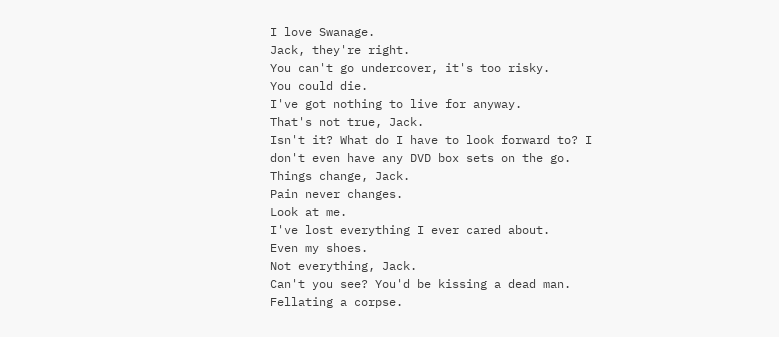I love Swanage.
Jack, they're right.
You can't go undercover, it's too risky.
You could die.
I've got nothing to live for anyway.
That's not true, Jack.
Isn't it? What do I have to look forward to? I don't even have any DVD box sets on the go.
Things change, Jack.
Pain never changes.
Look at me.
I've lost everything I ever cared about.
Even my shoes.
Not everything, Jack.
Can't you see? You'd be kissing a dead man.
Fellating a corpse.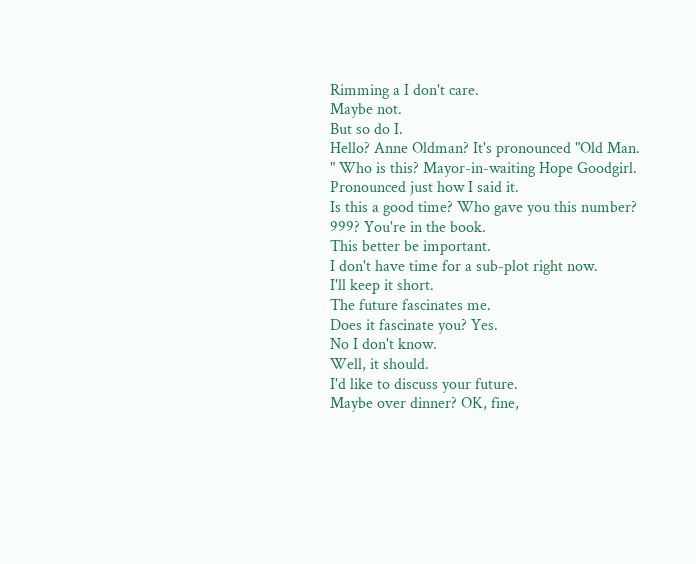Rimming a I don't care.
Maybe not.
But so do I.
Hello? Anne Oldman? It's pronounced "Old Man.
" Who is this? Mayor-in-waiting Hope Goodgirl.
Pronounced just how I said it.
Is this a good time? Who gave you this number? 999? You're in the book.
This better be important.
I don't have time for a sub-plot right now.
I'll keep it short.
The future fascinates me.
Does it fascinate you? Yes.
No I don't know.
Well, it should.
I'd like to discuss your future.
Maybe over dinner? OK, fine,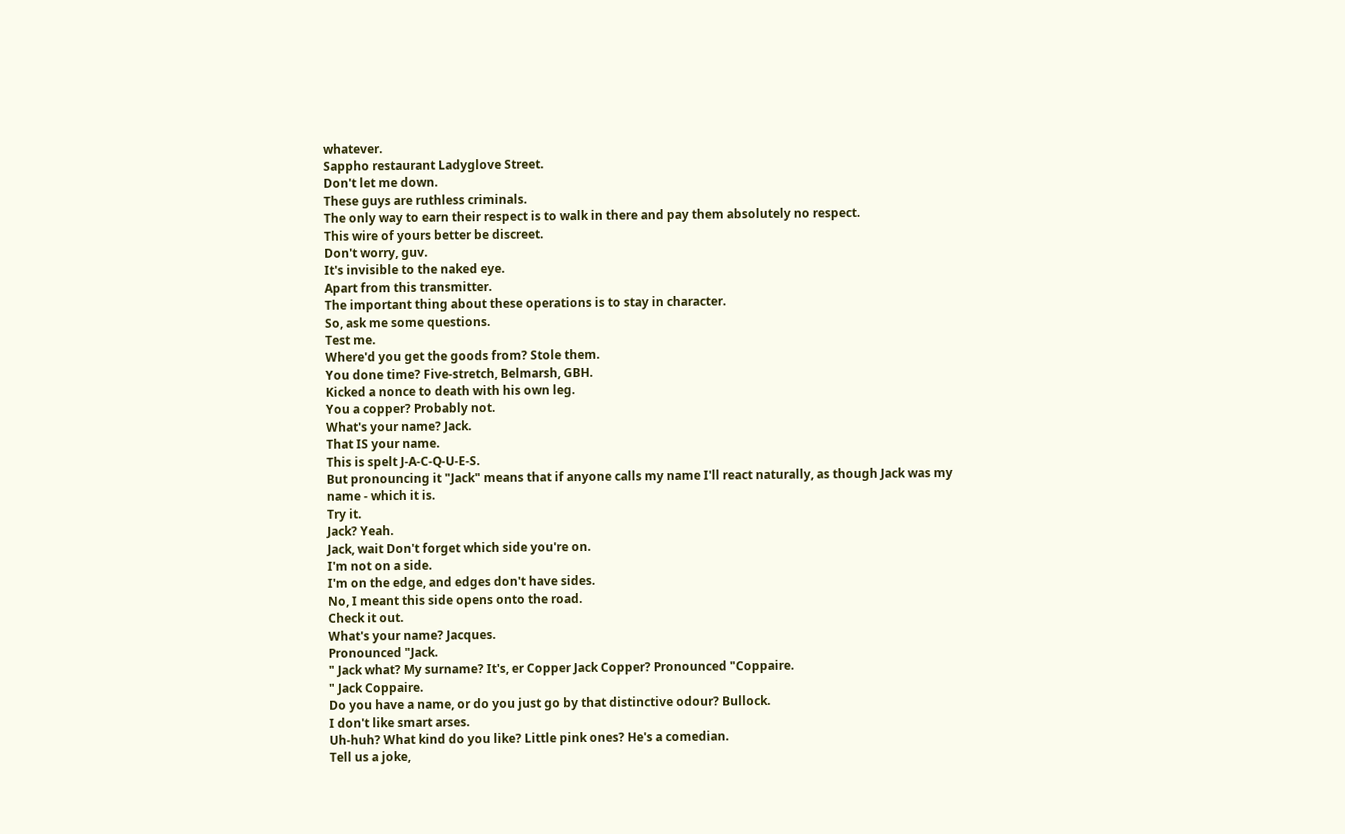whatever.
Sappho restaurant Ladyglove Street.
Don't let me down.
These guys are ruthless criminals.
The only way to earn their respect is to walk in there and pay them absolutely no respect.
This wire of yours better be discreet.
Don't worry, guv.
It's invisible to the naked eye.
Apart from this transmitter.
The important thing about these operations is to stay in character.
So, ask me some questions.
Test me.
Where'd you get the goods from? Stole them.
You done time? Five-stretch, Belmarsh, GBH.
Kicked a nonce to death with his own leg.
You a copper? Probably not.
What's your name? Jack.
That IS your name.
This is spelt J-A-C-Q-U-E-S.
But pronouncing it "Jack" means that if anyone calls my name I'll react naturally, as though Jack was my name - which it is.
Try it.
Jack? Yeah.
Jack, wait Don't forget which side you're on.
I'm not on a side.
I'm on the edge, and edges don't have sides.
No, I meant this side opens onto the road.
Check it out.
What's your name? Jacques.
Pronounced "Jack.
" Jack what? My surname? It's, er Copper Jack Copper? Pronounced "Coppaire.
" Jack Coppaire.
Do you have a name, or do you just go by that distinctive odour? Bullock.
I don't like smart arses.
Uh-huh? What kind do you like? Little pink ones? He's a comedian.
Tell us a joke,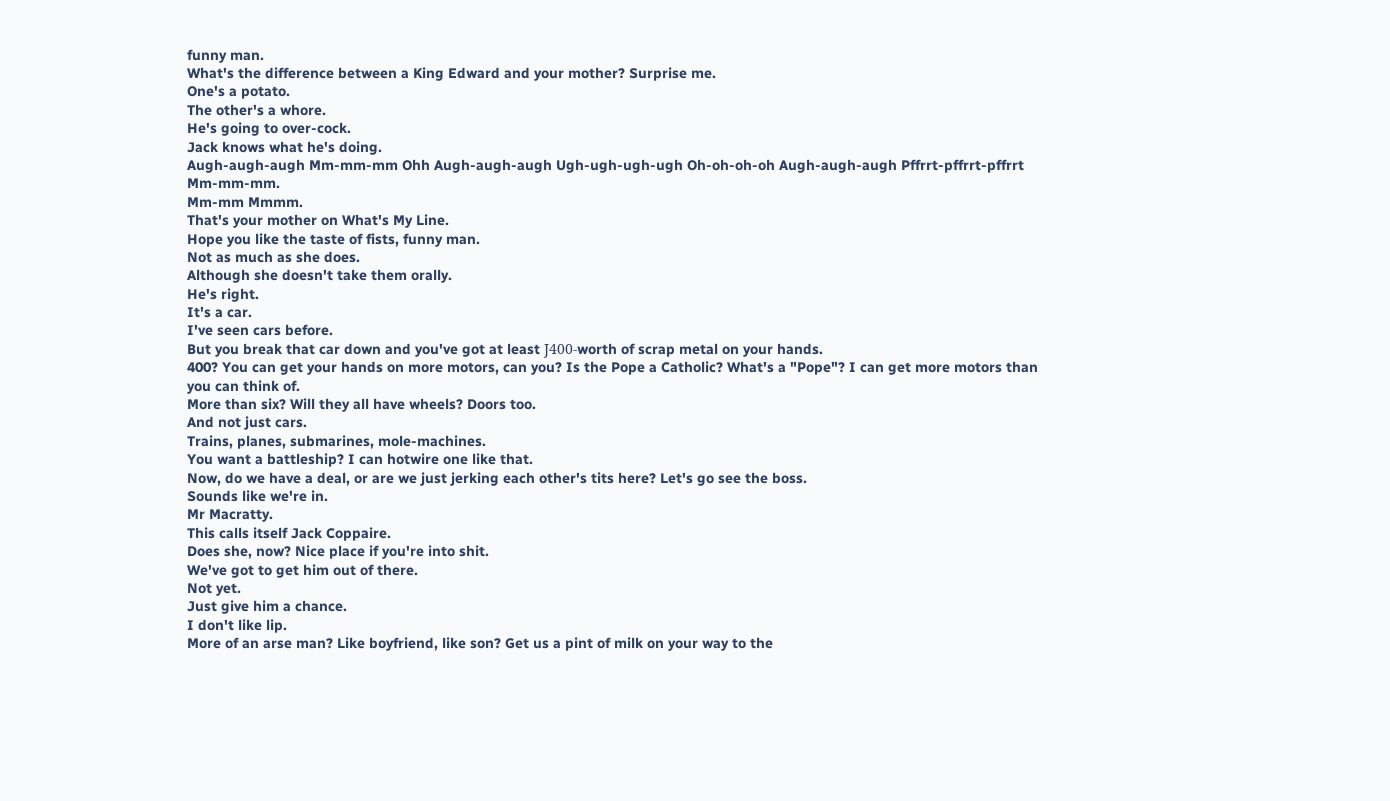funny man.
What's the difference between a King Edward and your mother? Surprise me.
One's a potato.
The other's a whore.
He's going to over-cock.
Jack knows what he's doing.
Augh-augh-augh Mm-mm-mm Ohh Augh-augh-augh Ugh-ugh-ugh-ugh Oh-oh-oh-oh Augh-augh-augh Pffrrt-pffrrt-pffrrt Mm-mm-mm.
Mm-mm Mmmm.
That's your mother on What's My Line.
Hope you like the taste of fists, funny man.
Not as much as she does.
Although she doesn't take them orally.
He's right.
It's a car.
I've seen cars before.
But you break that car down and you've got at least Ј400-worth of scrap metal on your hands.
400? You can get your hands on more motors, can you? Is the Pope a Catholic? What's a "Pope"? I can get more motors than you can think of.
More than six? Will they all have wheels? Doors too.
And not just cars.
Trains, planes, submarines, mole-machines.
You want a battleship? I can hotwire one like that.
Now, do we have a deal, or are we just jerking each other's tits here? Let's go see the boss.
Sounds like we're in.
Mr Macratty.
This calls itself Jack Coppaire.
Does she, now? Nice place if you're into shit.
We've got to get him out of there.
Not yet.
Just give him a chance.
I don't like lip.
More of an arse man? Like boyfriend, like son? Get us a pint of milk on your way to the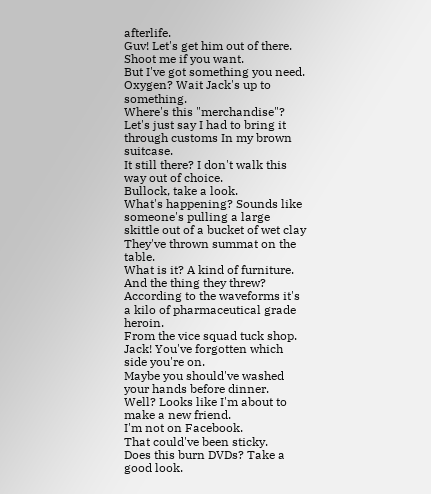afterlife.
Guv! Let's get him out of there.
Shoot me if you want.
But I've got something you need.
Oxygen? Wait Jack's up to something.
Where's this "merchandise"? Let's just say I had to bring it through customs In my brown suitcase.
It still there? I don't walk this way out of choice.
Bullock, take a look.
What's happening? Sounds like someone's pulling a large skittle out of a bucket of wet clay They've thrown summat on the table.
What is it? A kind of furniture.
And the thing they threw? According to the waveforms it's a kilo of pharmaceutical grade heroin.
From the vice squad tuck shop.
Jack! You've forgotten which side you're on.
Maybe you should've washed your hands before dinner.
Well? Looks like I'm about to make a new friend.
I'm not on Facebook.
That could've been sticky.
Does this burn DVDs? Take a good look.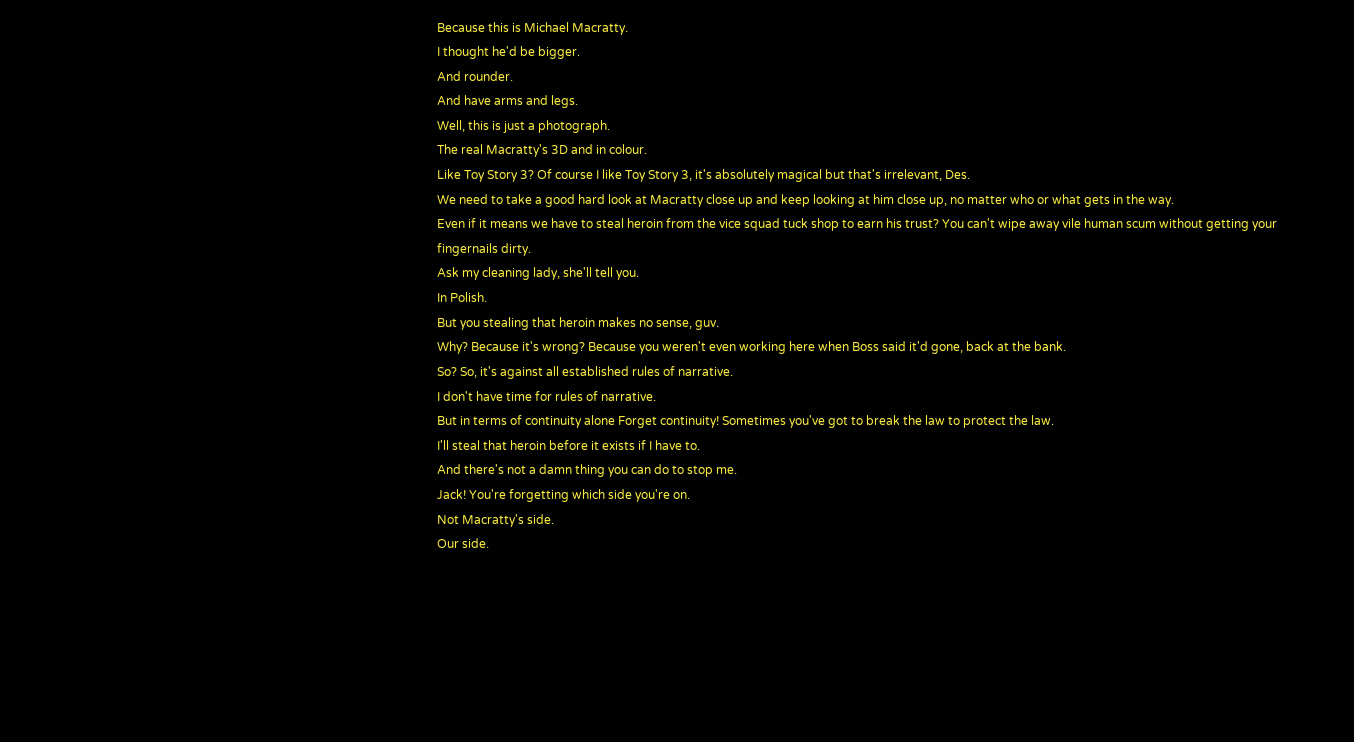Because this is Michael Macratty.
I thought he'd be bigger.
And rounder.
And have arms and legs.
Well, this is just a photograph.
The real Macratty's 3D and in colour.
Like Toy Story 3? Of course I like Toy Story 3, it's absolutely magical but that's irrelevant, Des.
We need to take a good hard look at Macratty close up and keep looking at him close up, no matter who or what gets in the way.
Even if it means we have to steal heroin from the vice squad tuck shop to earn his trust? You can't wipe away vile human scum without getting your fingernails dirty.
Ask my cleaning lady, she'll tell you.
In Polish.
But you stealing that heroin makes no sense, guv.
Why? Because it's wrong? Because you weren't even working here when Boss said it'd gone, back at the bank.
So? So, it's against all established rules of narrative.
I don't have time for rules of narrative.
But in terms of continuity alone Forget continuity! Sometimes you've got to break the law to protect the law.
I'll steal that heroin before it exists if I have to.
And there's not a damn thing you can do to stop me.
Jack! You're forgetting which side you're on.
Not Macratty's side.
Our side.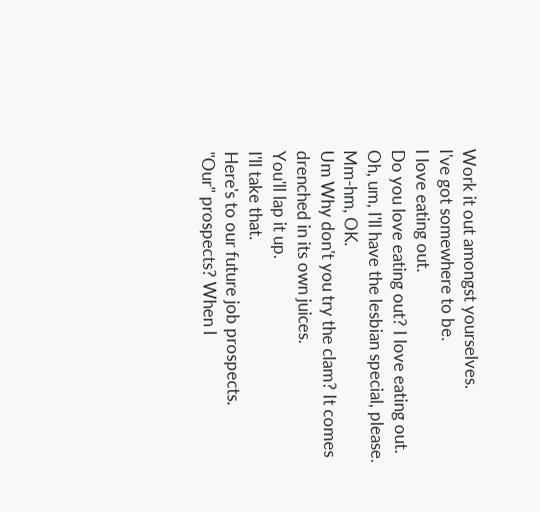Work it out amongst yourselves.
I've got somewhere to be.
I love eating out.
Do you love eating out? I love eating out.
Oh, um, I'll have the lesbian special, please.
Mm-hm, OK.
Um Why don't you try the clam? It comes drenched in its own juices.
You'll lap it up.
I'll take that.
Here's to our future job prospects.
"Our" prospects? When I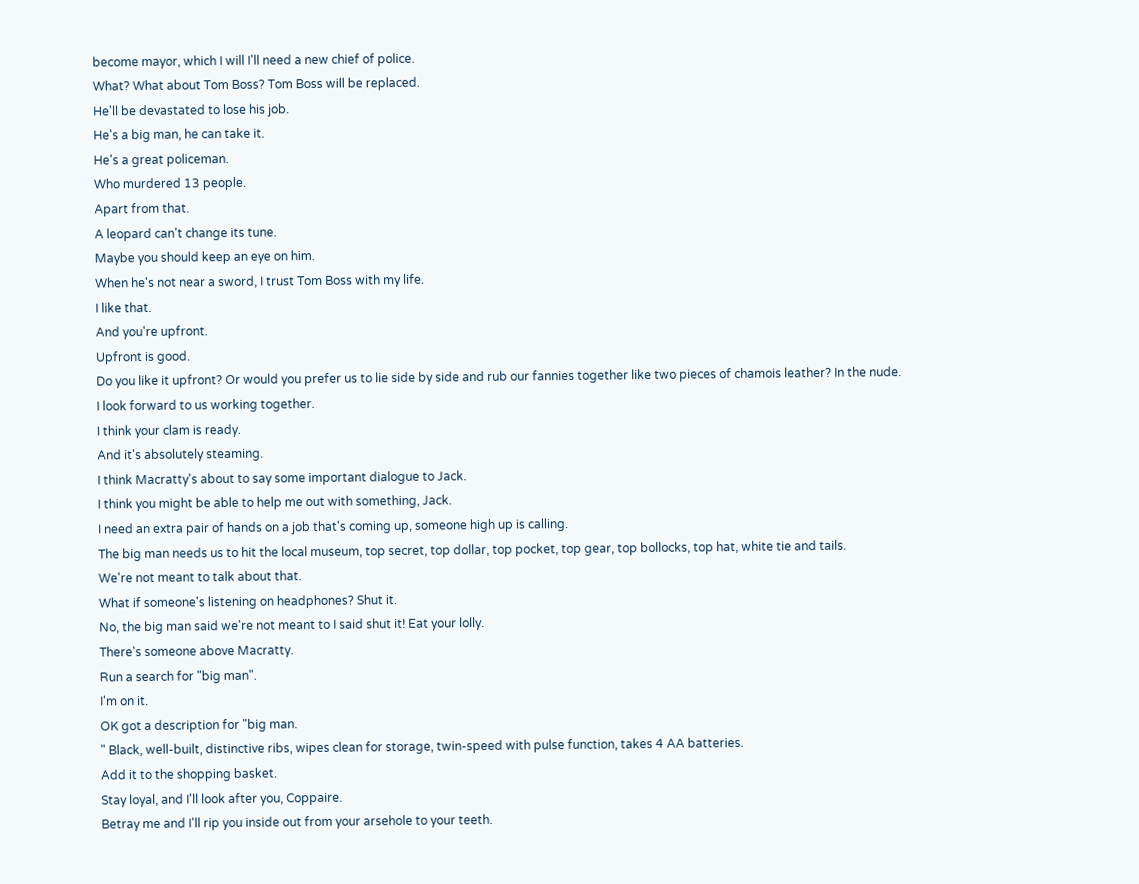become mayor, which I will I'll need a new chief of police.
What? What about Tom Boss? Tom Boss will be replaced.
He'll be devastated to lose his job.
He's a big man, he can take it.
He's a great policeman.
Who murdered 13 people.
Apart from that.
A leopard can't change its tune.
Maybe you should keep an eye on him.
When he's not near a sword, I trust Tom Boss with my life.
I like that.
And you're upfront.
Upfront is good.
Do you like it upfront? Or would you prefer us to lie side by side and rub our fannies together like two pieces of chamois leather? In the nude.
I look forward to us working together.
I think your clam is ready.
And it's absolutely steaming.
I think Macratty's about to say some important dialogue to Jack.
I think you might be able to help me out with something, Jack.
I need an extra pair of hands on a job that's coming up, someone high up is calling.
The big man needs us to hit the local museum, top secret, top dollar, top pocket, top gear, top bollocks, top hat, white tie and tails.
We're not meant to talk about that.
What if someone's listening on headphones? Shut it.
No, the big man said we're not meant to I said shut it! Eat your lolly.
There's someone above Macratty.
Run a search for "big man".
I'm on it.
OK got a description for "big man.
" Black, well-built, distinctive ribs, wipes clean for storage, twin-speed with pulse function, takes 4 AA batteries.
Add it to the shopping basket.
Stay loyal, and I'll look after you, Coppaire.
Betray me and I'll rip you inside out from your arsehole to your teeth.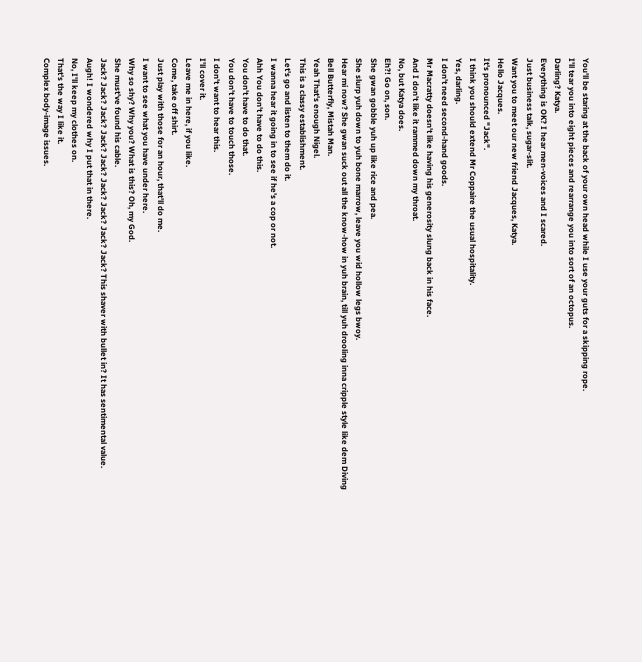You'll be staring at the back of your own head while I use your guts for a skipping rope.
I'll tear you into eight pieces and rearrange you into sort of an octopus.
Darling? Katya.
Everything is OK? I hear men-voices and I scared.
Just business talk, sugar-slit.
Want you to meet our new friend Jacques, Katya.
Hello Jacques.
It's pronounced "Jack".
I think you should extend Mr Coppaire the usual hospitality.
Yes, darling.
I don't need second-hand goods.
Mr Macratty doesn't like having his generosity slung back in his face.
And I don't like it rammed down my throat.
No, but Katya does.
Eh?! Go on, son.
She gwan gobble yuh up like rice and pea.
She slurp yuh down to yuh bone marrow, leave you wid hollow legs bwoy.
Hear mi now? She gwan suck out all the know-how in yuh brain, till yuh drooling inna cripple style like dem Diving Bell Butterfly, Mistah Man.
Yeah That's enough Nigel.
This is a classy establishment.
Let's go and listen to them do it.
I wanna hear it going in to see if he's a cop or not.
Ahh You don't have to do this.
You don't have to do that.
You don't have to touch those.
I don't want to hear this.
I'll cover it.
Leave me in here, if you like.
Come, take off shirt.
Just play with those for an hour, that'll do me.
I want to see what you have under here.
Why so shy? Why you? What is this? Oh, my God.
She must've found his cable.
Jack? Jack? Jack? Jack? Jack? Jack? Jack? Jack? Jack? This shaver with bullet in? It has sentimental value.
Augh! I wondered why I put that in there.
No, I'll keep my clothes on.
That's the way I like it.
Complex body-image issues.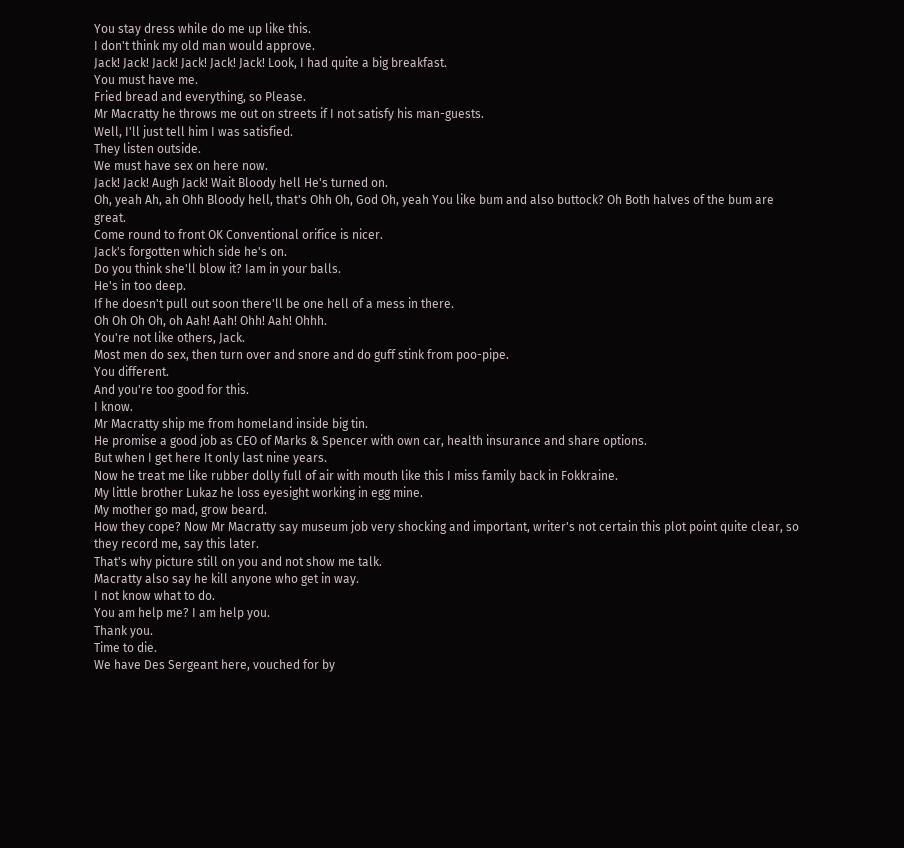You stay dress while do me up like this.
I don't think my old man would approve.
Jack! Jack! Jack! Jack! Jack! Jack! Look, I had quite a big breakfast.
You must have me.
Fried bread and everything, so Please.
Mr Macratty he throws me out on streets if I not satisfy his man-guests.
Well, I'll just tell him I was satisfied.
They listen outside.
We must have sex on here now.
Jack! Jack! Augh Jack! Wait Bloody hell He's turned on.
Oh, yeah Ah, ah Ohh Bloody hell, that's Ohh Oh, God Oh, yeah You like bum and also buttock? Oh Both halves of the bum are great.
Come round to front OK Conventional orifice is nicer.
Jack's forgotten which side he's on.
Do you think she'll blow it? Iam in your balls.
He's in too deep.
If he doesn't pull out soon there'll be one hell of a mess in there.
Oh Oh Oh Oh, oh Aah! Aah! Ohh! Aah! Ohhh.
You're not like others, Jack.
Most men do sex, then turn over and snore and do guff stink from poo-pipe.
You different.
And you're too good for this.
I know.
Mr Macratty ship me from homeland inside big tin.
He promise a good job as CEO of Marks & Spencer with own car, health insurance and share options.
But when I get here It only last nine years.
Now he treat me like rubber dolly full of air with mouth like this I miss family back in Fokkraine.
My little brother Lukaz he loss eyesight working in egg mine.
My mother go mad, grow beard.
How they cope? Now Mr Macratty say museum job very shocking and important, writer's not certain this plot point quite clear, so they record me, say this later.
That's why picture still on you and not show me talk.
Macratty also say he kill anyone who get in way.
I not know what to do.
You am help me? I am help you.
Thank you.
Time to die.
We have Des Sergeant here, vouched for by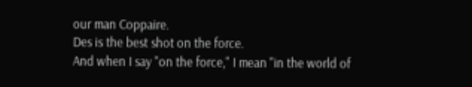our man Coppaire.
Des is the best shot on the force.
And when I say "on the force," I mean "in the world of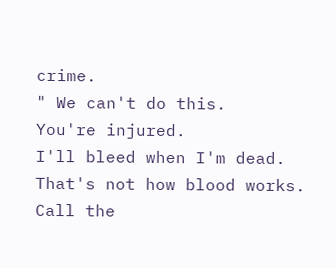crime.
" We can't do this.
You're injured.
I'll bleed when I'm dead.
That's not how blood works.
Call the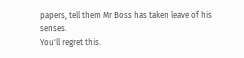papers, tell them Mr Boss has taken leave of his senses.
You'll regret this.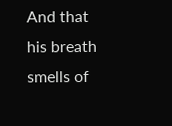And that his breath smells of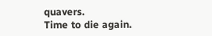quavers.
Time to die again.